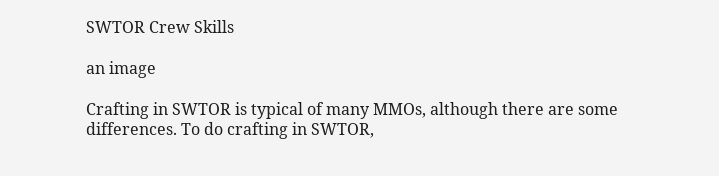SWTOR Crew Skills

an image

Crafting in SWTOR is typical of many MMOs, although there are some differences. To do crafting in SWTOR,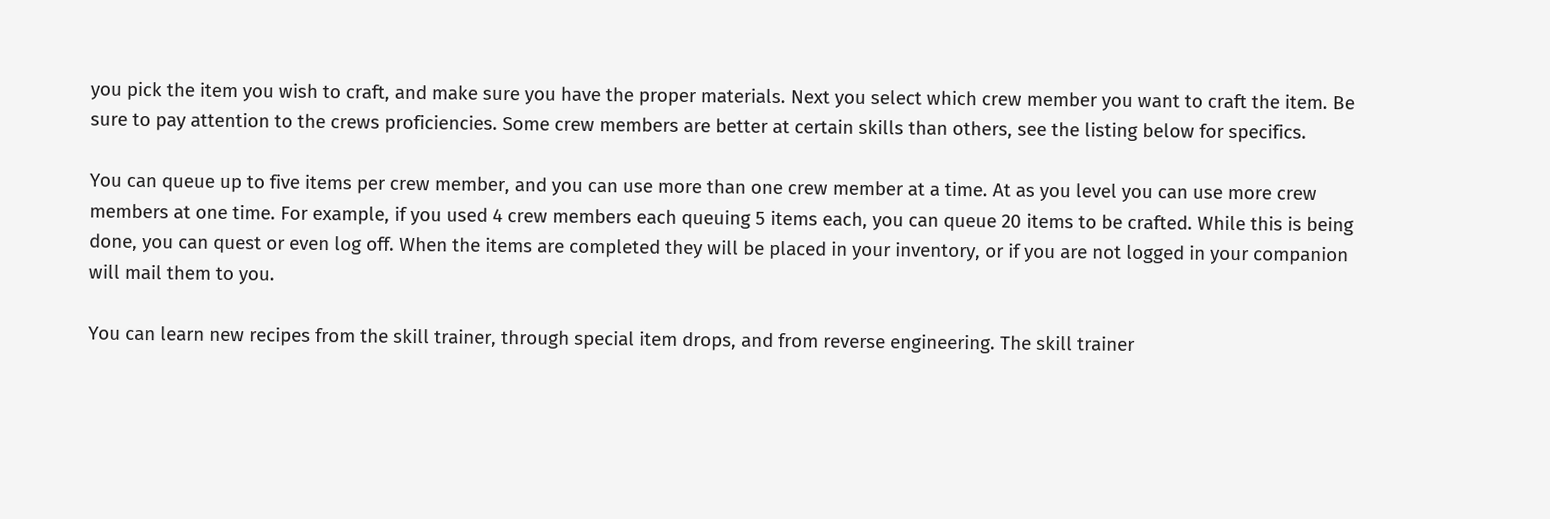you pick the item you wish to craft, and make sure you have the proper materials. Next you select which crew member you want to craft the item. Be sure to pay attention to the crews proficiencies. Some crew members are better at certain skills than others, see the listing below for specifics.

You can queue up to five items per crew member, and you can use more than one crew member at a time. At as you level you can use more crew members at one time. For example, if you used 4 crew members each queuing 5 items each, you can queue 20 items to be crafted. While this is being done, you can quest or even log off. When the items are completed they will be placed in your inventory, or if you are not logged in your companion will mail them to you.

You can learn new recipes from the skill trainer, through special item drops, and from reverse engineering. The skill trainer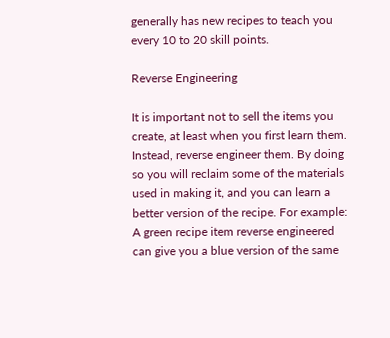generally has new recipes to teach you every 10 to 20 skill points.

Reverse Engineering

It is important not to sell the items you create, at least when you first learn them. Instead, reverse engineer them. By doing so you will reclaim some of the materials used in making it, and you can learn a better version of the recipe. For example: A green recipe item reverse engineered can give you a blue version of the same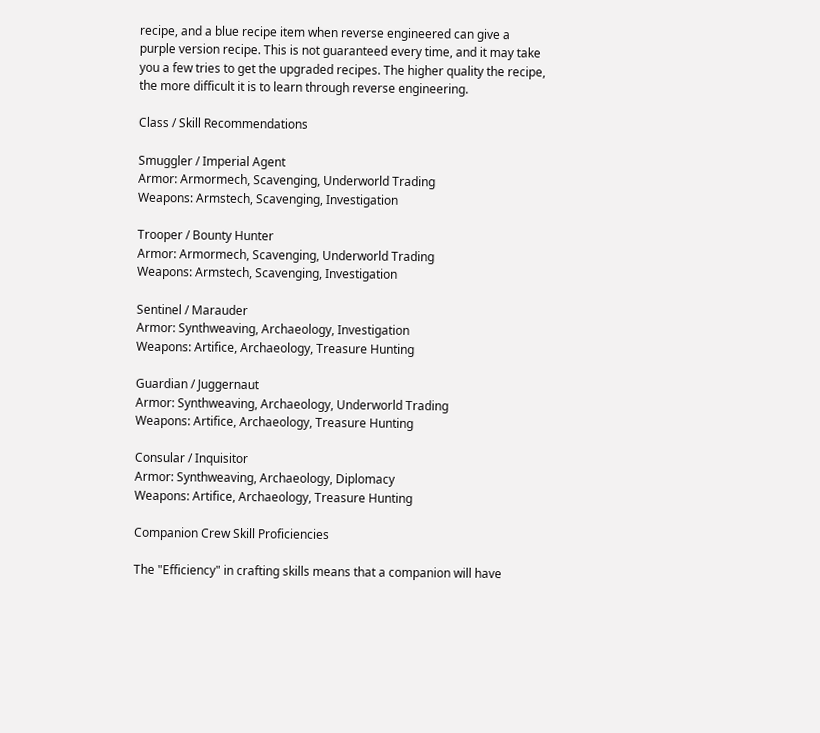recipe, and a blue recipe item when reverse engineered can give a purple version recipe. This is not guaranteed every time, and it may take you a few tries to get the upgraded recipes. The higher quality the recipe, the more difficult it is to learn through reverse engineering.

Class / Skill Recommendations

Smuggler / Imperial Agent
Armor: Armormech, Scavenging, Underworld Trading
Weapons: Armstech, Scavenging, Investigation

Trooper / Bounty Hunter
Armor: Armormech, Scavenging, Underworld Trading
Weapons: Armstech, Scavenging, Investigation

Sentinel / Marauder
Armor: Synthweaving, Archaeology, Investigation
Weapons: Artifice, Archaeology, Treasure Hunting

Guardian / Juggernaut
Armor: Synthweaving, Archaeology, Underworld Trading
Weapons: Artifice, Archaeology, Treasure Hunting

Consular / Inquisitor
Armor: Synthweaving, Archaeology, Diplomacy
Weapons: Artifice, Archaeology, Treasure Hunting

Companion Crew Skill Proficiencies

The "Efficiency" in crafting skills means that a companion will have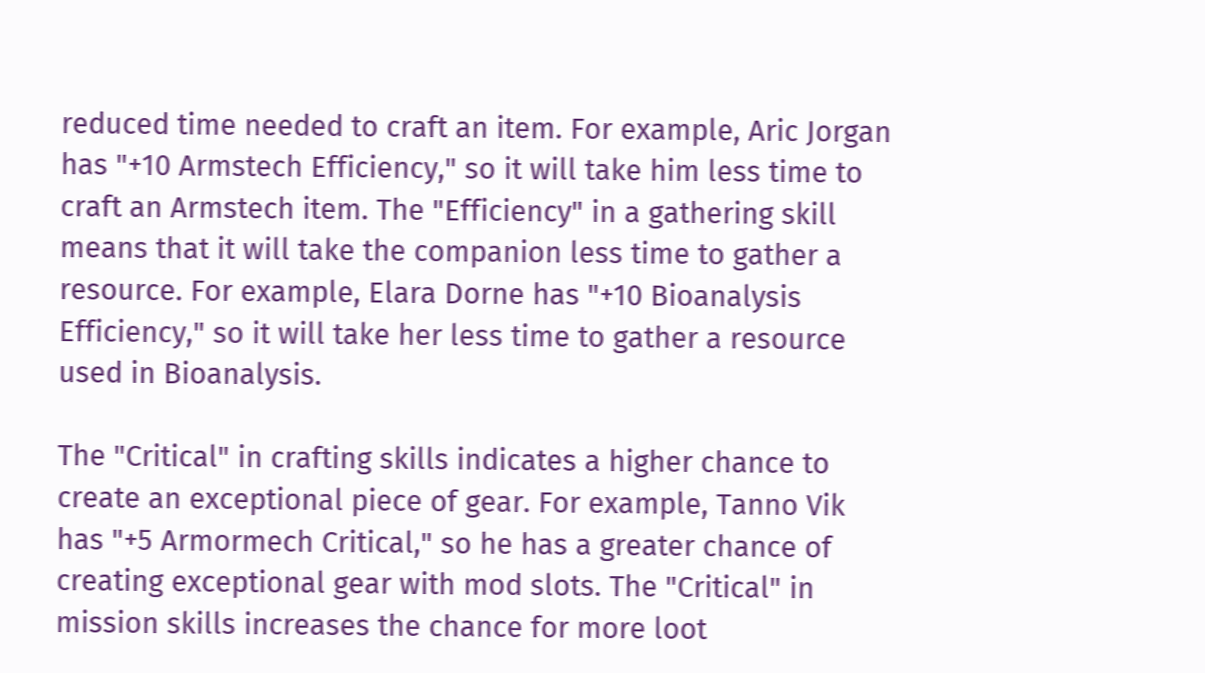reduced time needed to craft an item. For example, Aric Jorgan has "+10 Armstech Efficiency," so it will take him less time to craft an Armstech item. The "Efficiency" in a gathering skill means that it will take the companion less time to gather a resource. For example, Elara Dorne has "+10 Bioanalysis Efficiency," so it will take her less time to gather a resource used in Bioanalysis.

The "Critical" in crafting skills indicates a higher chance to create an exceptional piece of gear. For example, Tanno Vik has "+5 Armormech Critical," so he has a greater chance of creating exceptional gear with mod slots. The "Critical" in mission skills increases the chance for more loot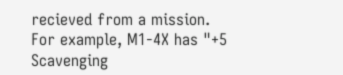recieved from a mission. For example, M1-4X has "+5 Scavenging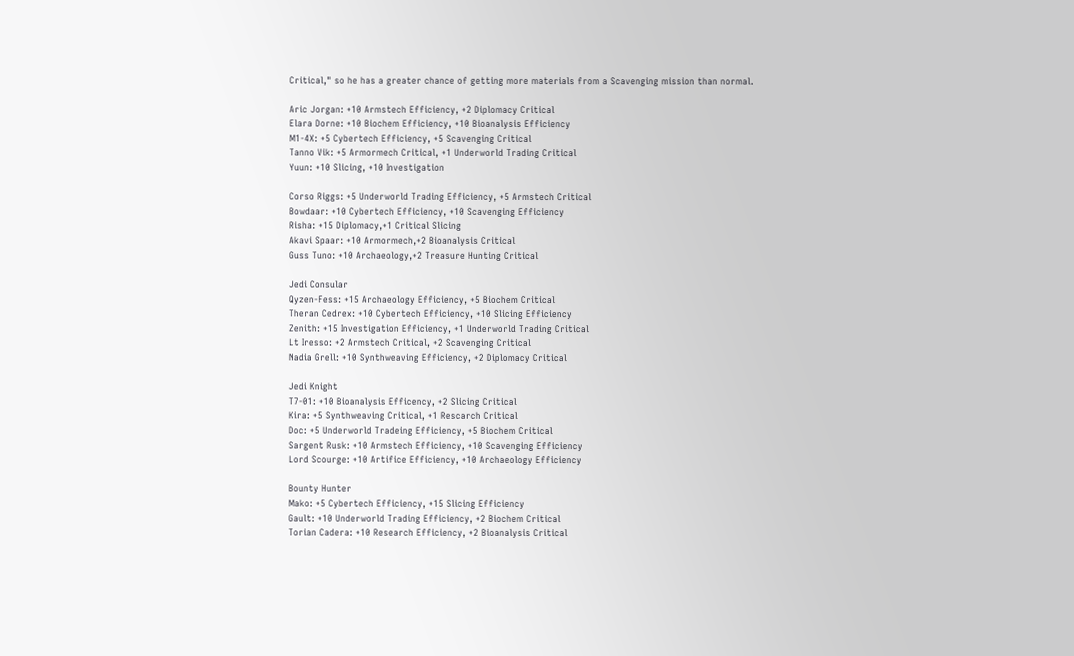Critical," so he has a greater chance of getting more materials from a Scavenging mission than normal.

Aric Jorgan: +10 Armstech Efficiency, +2 Diplomacy Critical
Elara Dorne: +10 Biochem Efficiency, +10 Bioanalysis Efficiency
M1-4X: +5 Cybertech Efficiency, +5 Scavenging Critical
Tanno Vik: +5 Armormech Critical, +1 Underworld Trading Critical
Yuun: +10 Slicing, +10 Investigation

Corso Riggs: +5 Underworld Trading Efficiency, +5 Armstech Critical
Bowdaar: +10 Cybertech Efficiency, +10 Scavenging Efficiency
Risha: +15 Diplomacy,+1 Critical Slicing
Akavi Spaar: +10 Armormech,+2 Bioanalysis Critical
Guss Tuno: +10 Archaeology,+2 Treasure Hunting Critical

Jedi Consular
Qyzen-Fess: +15 Archaeology Efficiency, +5 Biochem Critical
Theran Cedrex: +10 Cybertech Efficiency, +10 Slicing Efficiency
Zenith: +15 Investigation Efficiency, +1 Underworld Trading Critical
Lt Iresso: +2 Armstech Critical, +2 Scavenging Critical
Nadia Grell: +10 Synthweaving Efficiency, +2 Diplomacy Critical

Jedi Knight
T7-01: +10 Bioanalysis Efficency, +2 Slicing Critical
Kira: +5 Synthweaving Critical, +1 Rescarch Critical
Doc: +5 Underworld Tradeing Efficiency, +5 Biochem Critical
Sargent Rusk: +10 Armstech Efficiency, +10 Scavenging Efficiency
Lord Scourge: +10 Artifice Efficiency, +10 Archaeology Efficiency

Bounty Hunter
Mako: +5 Cybertech Efficiency, +15 Slicing Efficiency
Gault: +10 Underworld Trading Efficiency, +2 Biochem Critical
Torian Cadera: +10 Research Efficiency, +2 Bioanalysis Critical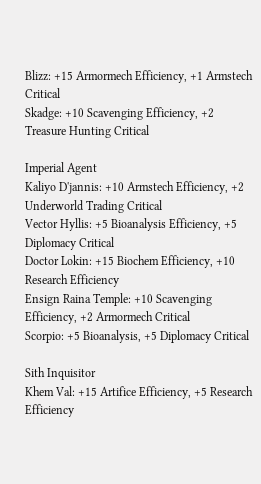Blizz: +15 Armormech Efficiency, +1 Armstech Critical
Skadge: +10 Scavenging Efficiency, +2 Treasure Hunting Critical

Imperial Agent
Kaliyo D'jannis: +10 Armstech Efficiency, +2 Underworld Trading Critical
Vector Hyllis: +5 Bioanalysis Efficiency, +5 Diplomacy Critical
Doctor Lokin: +15 Biochem Efficiency, +10 Research Efficiency
Ensign Raina Temple: +10 Scavenging Efficiency, +2 Armormech Critical
Scorpio: +5 Bioanalysis, +5 Diplomacy Critical

Sith Inquisitor
Khem Val: +15 Artifice Efficiency, +5 Research Efficiency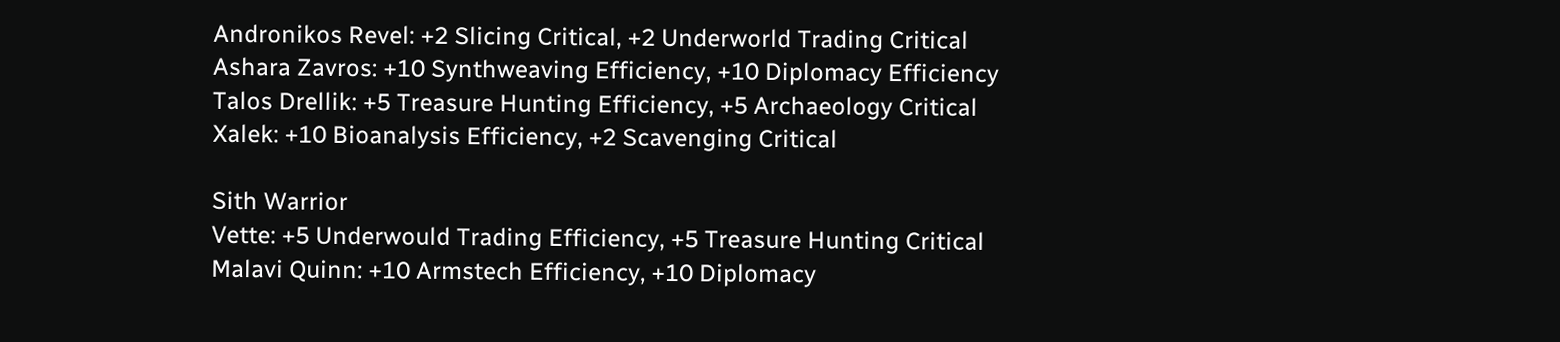Andronikos Revel: +2 Slicing Critical, +2 Underworld Trading Critical
Ashara Zavros: +10 Synthweaving Efficiency, +10 Diplomacy Efficiency
Talos Drellik: +5 Treasure Hunting Efficiency, +5 Archaeology Critical
Xalek: +10 Bioanalysis Efficiency, +2 Scavenging Critical

Sith Warrior
Vette: +5 Underwould Trading Efficiency, +5 Treasure Hunting Critical
Malavi Quinn: +10 Armstech Efficiency, +10 Diplomacy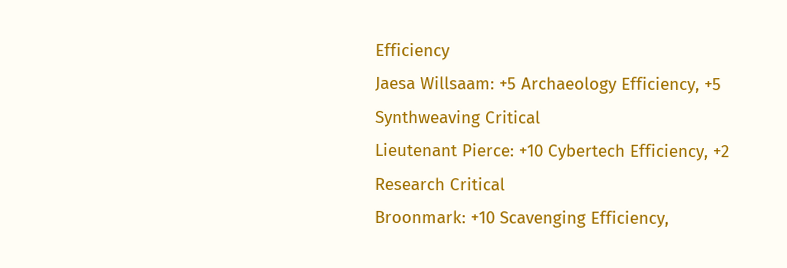Efficiency
Jaesa Willsaam: +5 Archaeology Efficiency, +5 Synthweaving Critical
Lieutenant Pierce: +10 Cybertech Efficiency, +2 Research Critical
Broonmark: +10 Scavenging Efficiency,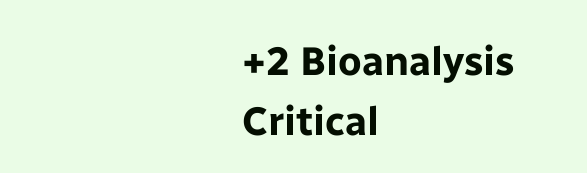+2 Bioanalysis Critical